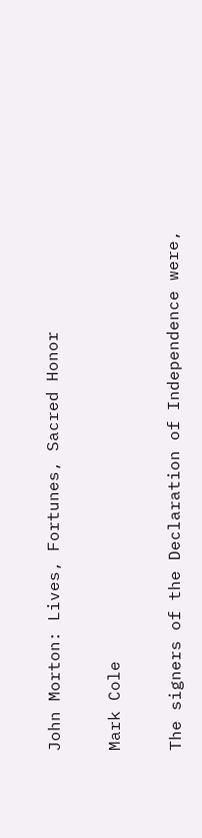John Morton: Lives, Fortunes, Sacred Honor

Mark Cole

The signers of the Declaration of Independence were,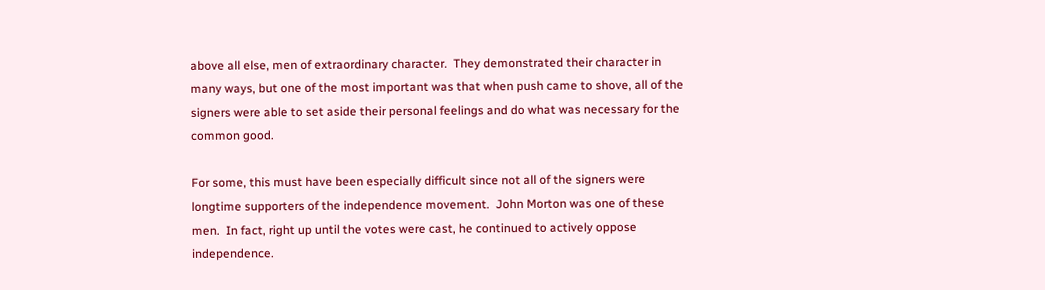above all else, men of extraordinary character.  They demonstrated their character in many ways, but one of the most important was that when push came to shove, all of the signers were able to set aside their personal feelings and do what was necessary for the common good.

For some, this must have been especially difficult since not all of the signers were longtime supporters of the independence movement.  John Morton was one of these men.  In fact, right up until the votes were cast, he continued to actively oppose independence.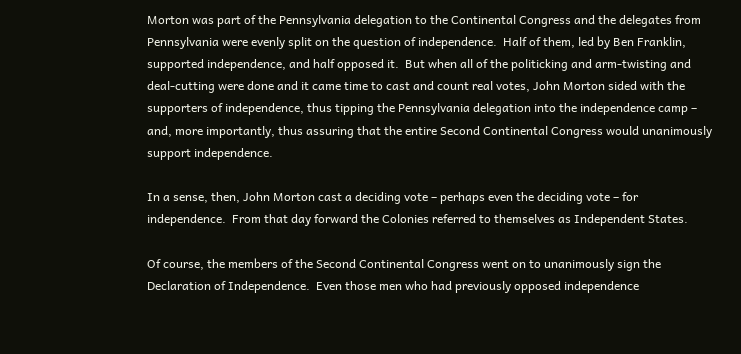Morton was part of the Pennsylvania delegation to the Continental Congress and the delegates from Pennsylvania were evenly split on the question of independence.  Half of them, led by Ben Franklin, supported independence, and half opposed it.  But when all of the politicking and arm-twisting and deal-cutting were done and it came time to cast and count real votes, John Morton sided with the supporters of independence, thus tipping the Pennsylvania delegation into the independence camp – and, more importantly, thus assuring that the entire Second Continental Congress would unanimously support independence.

In a sense, then, John Morton cast a deciding vote – perhaps even the deciding vote – for independence.  From that day forward the Colonies referred to themselves as Independent States.

Of course, the members of the Second Continental Congress went on to unanimously sign the Declaration of Independence.  Even those men who had previously opposed independence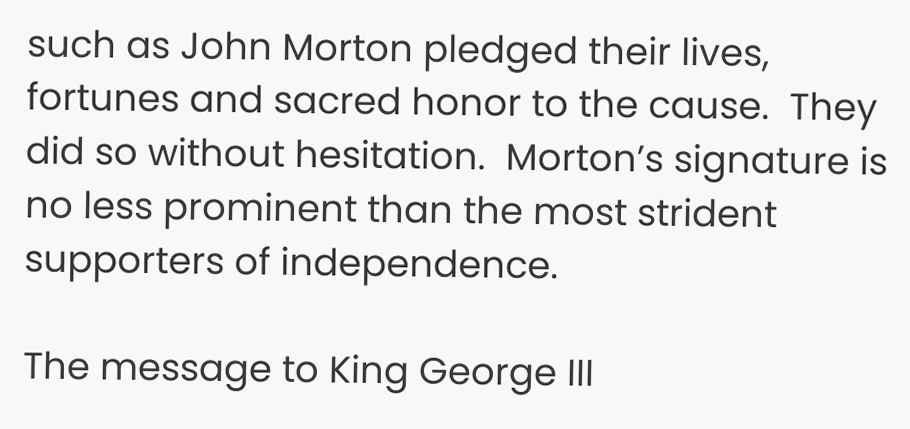such as John Morton pledged their lives, fortunes and sacred honor to the cause.  They did so without hesitation.  Morton’s signature is no less prominent than the most strident supporters of independence.

The message to King George III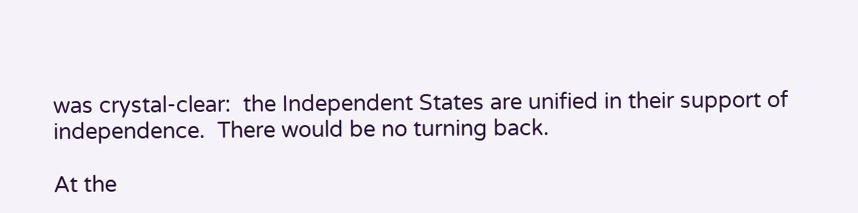was crystal-clear:  the Independent States are unified in their support of independence.  There would be no turning back.

At the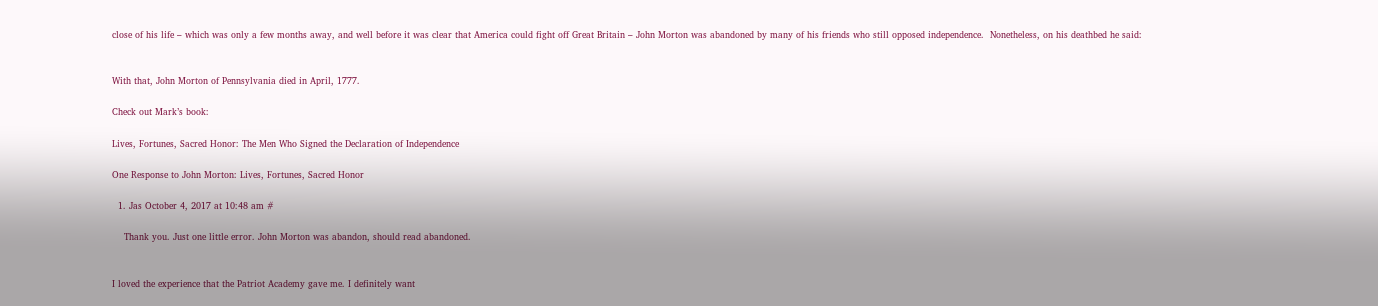close of his life – which was only a few months away, and well before it was clear that America could fight off Great Britain – John Morton was abandoned by many of his friends who still opposed independence.  Nonetheless, on his deathbed he said:


With that, John Morton of Pennsylvania died in April, 1777.

Check out Mark’s book:

Lives, Fortunes, Sacred Honor: The Men Who Signed the Declaration of Independence

One Response to John Morton: Lives, Fortunes, Sacred Honor

  1. Jas October 4, 2017 at 10:48 am #

    Thank you. Just one little error. John Morton was abandon, should read abandoned.


I loved the experience that the Patriot Academy gave me. I definitely want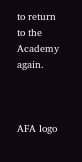to return to the Academy again.



AFA logo